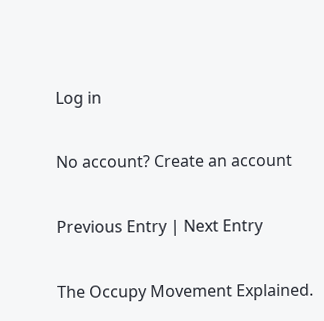Log in

No account? Create an account

Previous Entry | Next Entry

The Occupy Movement Explained.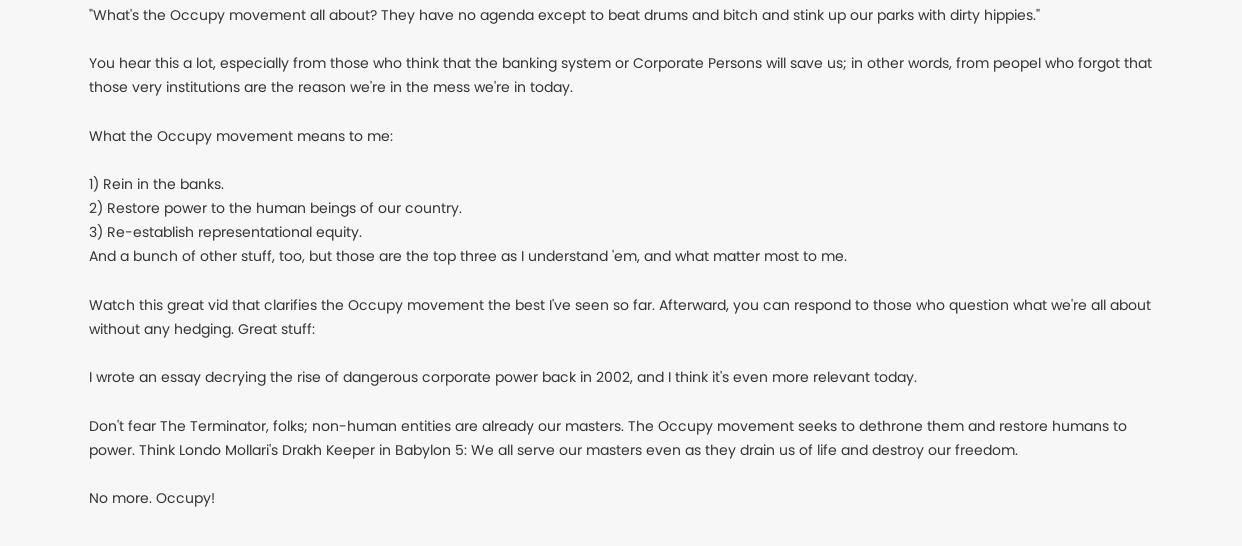"What's the Occupy movement all about? They have no agenda except to beat drums and bitch and stink up our parks with dirty hippies."

You hear this a lot, especially from those who think that the banking system or Corporate Persons will save us; in other words, from peopel who forgot that those very institutions are the reason we're in the mess we're in today.

What the Occupy movement means to me:

1) Rein in the banks.
2) Restore power to the human beings of our country.
3) Re-establish representational equity.
And a bunch of other stuff, too, but those are the top three as I understand 'em, and what matter most to me.

Watch this great vid that clarifies the Occupy movement the best I've seen so far. Afterward, you can respond to those who question what we're all about without any hedging. Great stuff:

I wrote an essay decrying the rise of dangerous corporate power back in 2002, and I think it's even more relevant today.

Don't fear The Terminator, folks; non-human entities are already our masters. The Occupy movement seeks to dethrone them and restore humans to power. Think Londo Mollari's Drakh Keeper in Babylon 5: We all serve our masters even as they drain us of life and destroy our freedom.

No more. Occupy!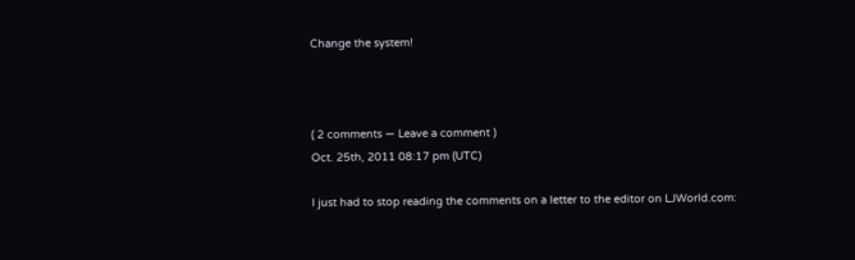Change the system!



( 2 comments — Leave a comment )
Oct. 25th, 2011 08:17 pm (UTC)

I just had to stop reading the comments on a letter to the editor on LJWorld.com: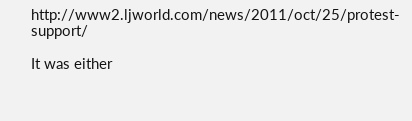http://www2.ljworld.com/news/2011/oct/25/protest-support/

It was either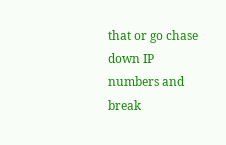that or go chase down IP numbers and break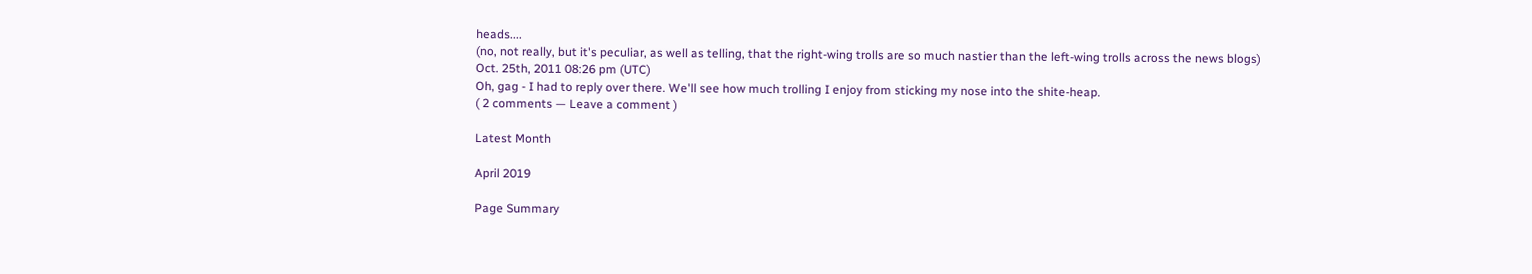heads....
(no, not really, but it's peculiar, as well as telling, that the right-wing trolls are so much nastier than the left-wing trolls across the news blogs)
Oct. 25th, 2011 08:26 pm (UTC)
Oh, gag - I had to reply over there. We'll see how much trolling I enjoy from sticking my nose into the shite-heap.
( 2 comments — Leave a comment )

Latest Month

April 2019

Page Summary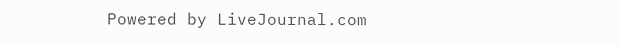Powered by LiveJournal.com